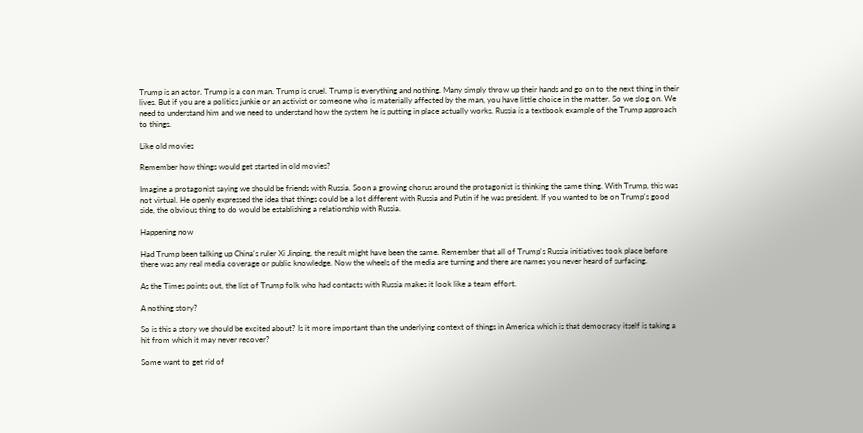Trump is an actor. Trump is a con man. Trump is cruel. Trump is everything and nothing. Many simply throw up their hands and go on to the next thing in their lives. But if you are a politics junkie or an activist or someone who is materially affected by the man, you have little choice in the matter. So we slog on. We need to understand him and we need to understand how the system he is putting in place actually works. Russia is a textbook example of the Trump approach to things.

Like old movies

Remember how things would get started in old movies?

Imagine a protagonist saying we should be friends with Russia. Soon a growing chorus around the protagonist is thinking the same thing. With Trump, this was not virtual. He openly expressed the idea that things could be a lot different with Russia and Putin if he was president. If you wanted to be on Trump's good side, the obvious thing to do would be establishing a relationship with Russia.

Happening now

Had Trump been talking up China's ruler Xi Jinping, the result might have been the same. Remember that all of Trump's Russia initiatives took place before there was any real media coverage or public knowledge. Now the wheels of the media are turning and there are names you never heard of surfacing.

As the Times points out, the list of Trump folk who had contacts with Russia makes it look like a team effort.

A nothing story?

So is this a story we should be excited about? Is it more important than the underlying context of things in America which is that democracy itself is taking a hit from which it may never recover?

Some want to get rid of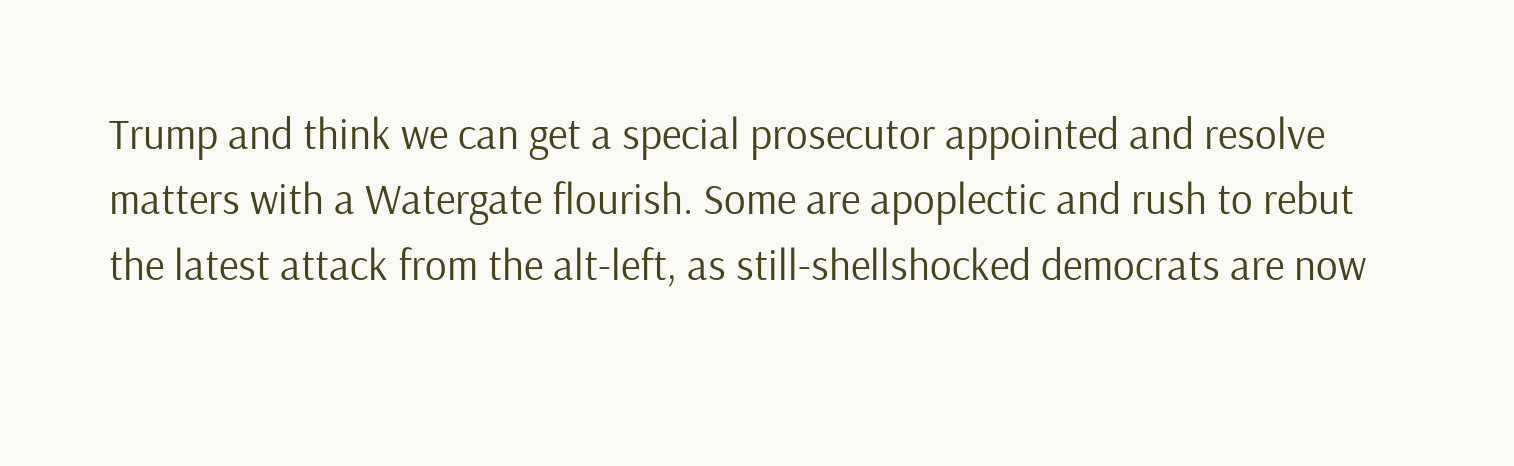Trump and think we can get a special prosecutor appointed and resolve matters with a Watergate flourish. Some are apoplectic and rush to rebut the latest attack from the alt-left, as still-shellshocked democrats are now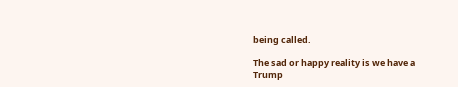being called.

The sad or happy reality is we have a Trump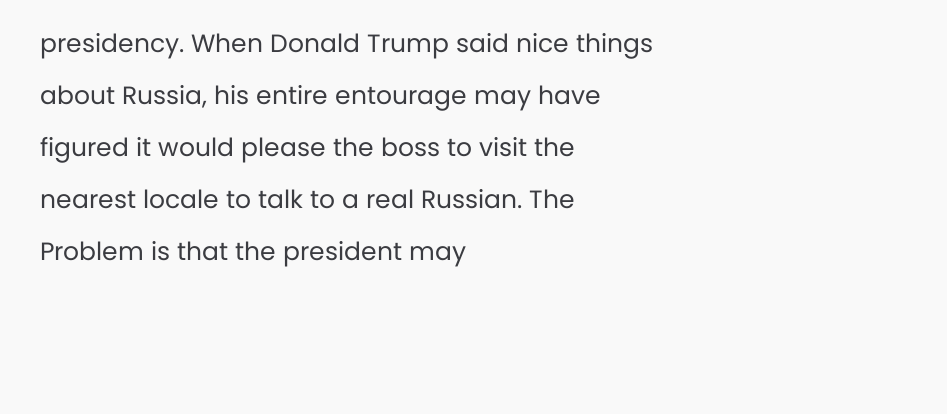presidency. When Donald Trump said nice things about Russia, his entire entourage may have figured it would please the boss to visit the nearest locale to talk to a real Russian. The Problem is that the president may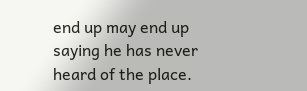end up may end up saying he has never heard of the place.